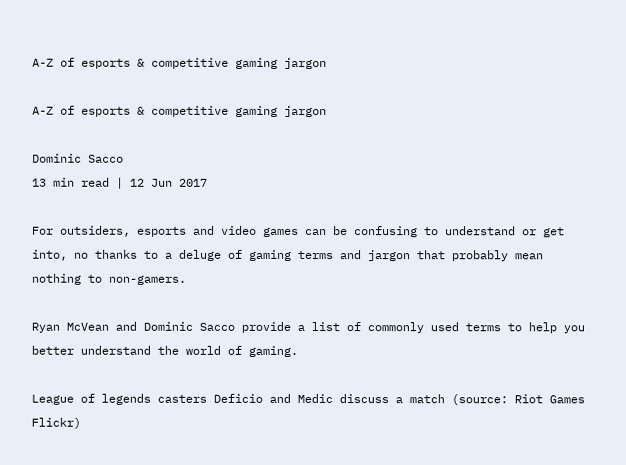A-Z of esports & competitive gaming jargon

A-Z of esports & competitive gaming jargon

Dominic Sacco
13 min read | 12 Jun 2017

For outsiders, esports and video games can be confusing to understand or get into, no thanks to a deluge of gaming terms and jargon that probably mean nothing to non-gamers.

Ryan McVean and Dominic Sacco provide a list of commonly used terms to help you better understand the world of gaming.

League of legends casters Deficio and Medic discuss a match (source: Riot Games Flickr)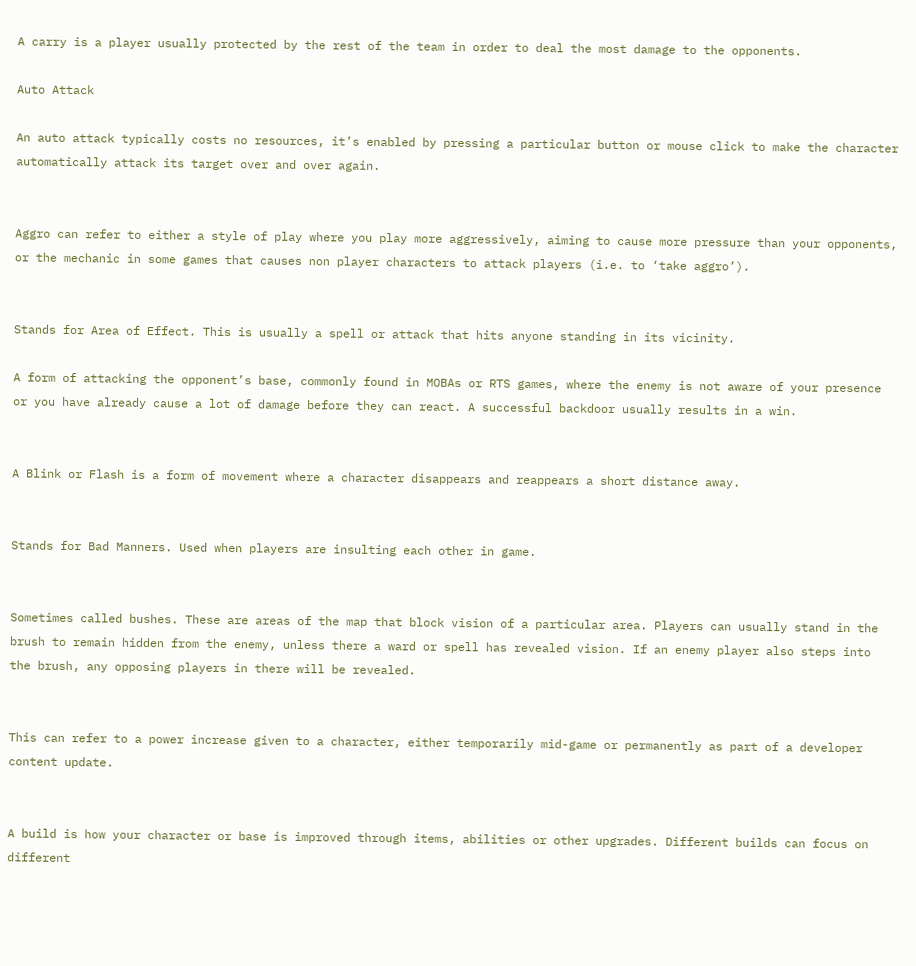A carry is a player usually protected by the rest of the team in order to deal the most damage to the opponents.

Auto Attack

An auto attack typically costs no resources, it’s enabled by pressing a particular button or mouse click to make the character automatically attack its target over and over again.


Aggro can refer to either a style of play where you play more aggressively, aiming to cause more pressure than your opponents, or the mechanic in some games that causes non player characters to attack players (i.e. to ‘take aggro’).


Stands for Area of Effect. This is usually a spell or attack that hits anyone standing in its vicinity.

A form of attacking the opponent’s base, commonly found in MOBAs or RTS games, where the enemy is not aware of your presence or you have already cause a lot of damage before they can react. A successful backdoor usually results in a win.


A Blink or Flash is a form of movement where a character disappears and reappears a short distance away.


Stands for Bad Manners. Used when players are insulting each other in game.


Sometimes called bushes. These are areas of the map that block vision of a particular area. Players can usually stand in the brush to remain hidden from the enemy, unless there a ward or spell has revealed vision. If an enemy player also steps into the brush, any opposing players in there will be revealed.


This can refer to a power increase given to a character, either temporarily mid-game or permanently as part of a developer content update.


A build is how your character or base is improved through items, abilities or other upgrades. Different builds can focus on different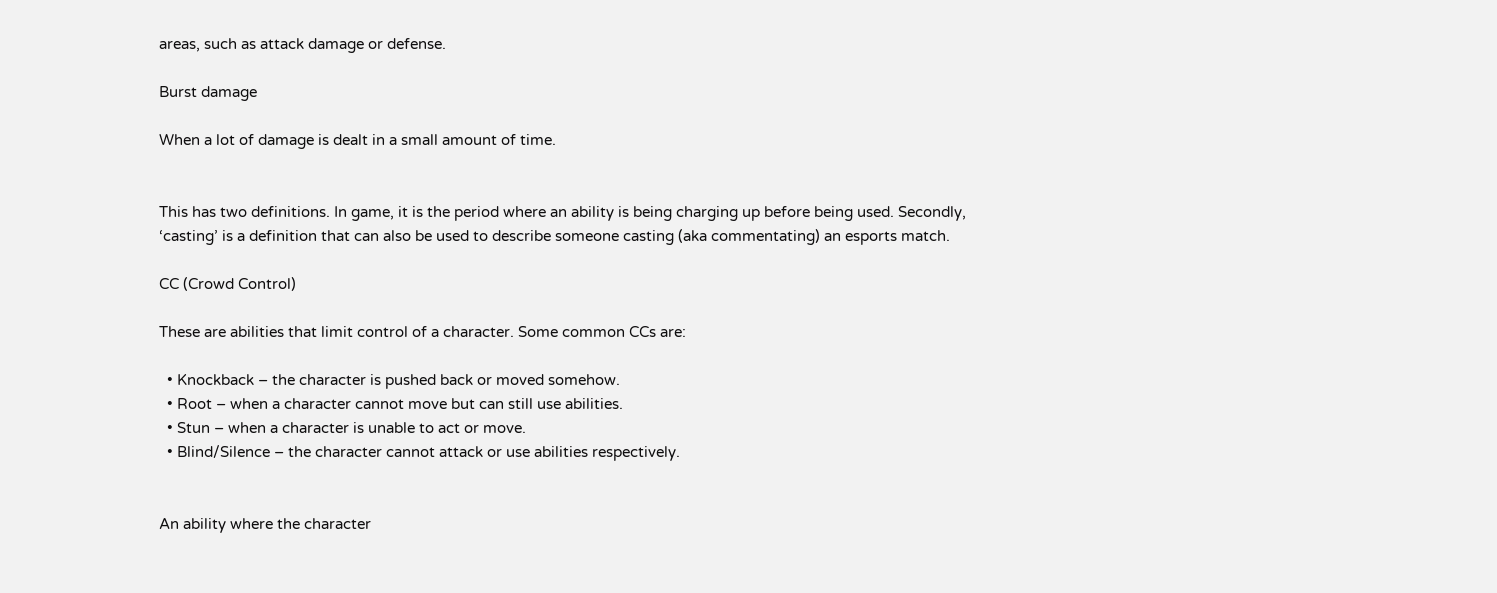areas, such as attack damage or defense.

Burst damage

When a lot of damage is dealt in a small amount of time.


This has two definitions. In game, it is the period where an ability is being charging up before being used. Secondly, ‘casting’ is a definition that can also be used to describe someone casting (aka commentating) an esports match.

CC (Crowd Control)

These are abilities that limit control of a character. Some common CCs are:

  • Knockback – the character is pushed back or moved somehow.
  • Root – when a character cannot move but can still use abilities.
  • Stun – when a character is unable to act or move.
  • Blind/Silence – the character cannot attack or use abilities respectively.


An ability where the character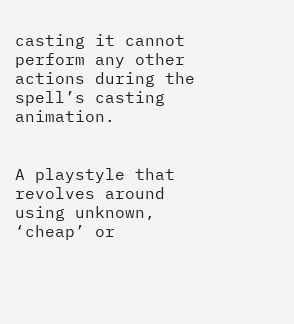casting it cannot perform any other actions during the spell’s casting animation.


A playstyle that revolves around using unknown, ‘cheap’ or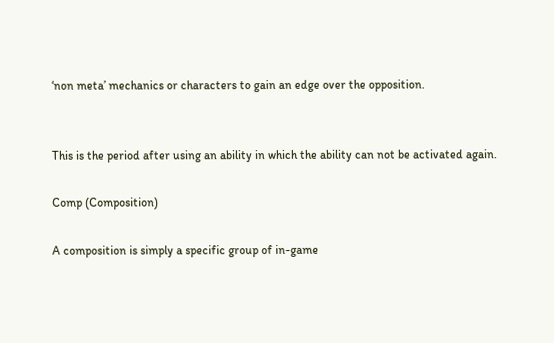‘non meta’ mechanics or characters to gain an edge over the opposition.


This is the period after using an ability in which the ability can not be activated again.

Comp (Composition)

A composition is simply a specific group of in-game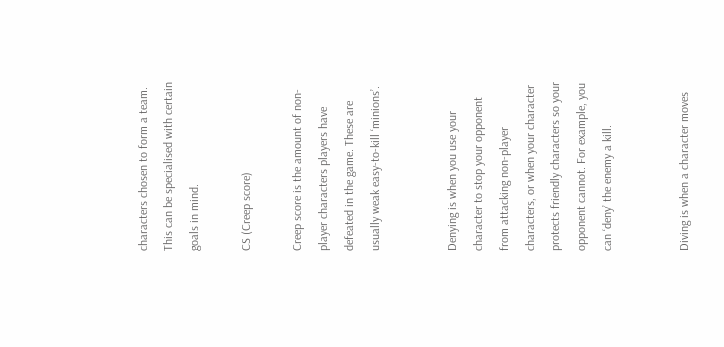characters chosen to form a team. This can be specialised with certain goals in mind.

CS (Creep score)

Creep score is the amount of non-player characters players have defeated in the game. These are usually weak easy-to-kill ‘minions’.


Denying is when you use your character to stop your opponent from attacking non-player characters, or when your character protects friendly characters so your opponent cannot. For example, you can ‘deny’ the enemy a kill.


Diving is when a character moves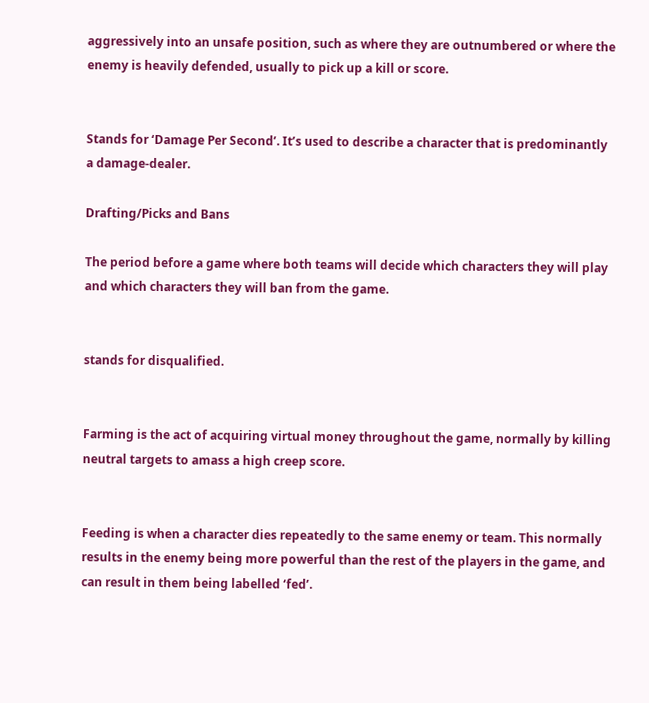aggressively into an unsafe position, such as where they are outnumbered or where the enemy is heavily defended, usually to pick up a kill or score.


Stands for ‘Damage Per Second’. It’s used to describe a character that is predominantly a damage-dealer.

Drafting/Picks and Bans

The period before a game where both teams will decide which characters they will play and which characters they will ban from the game.


stands for disqualified.


Farming is the act of acquiring virtual money throughout the game, normally by killing neutral targets to amass a high creep score.


Feeding is when a character dies repeatedly to the same enemy or team. This normally results in the enemy being more powerful than the rest of the players in the game, and can result in them being labelled ‘fed’.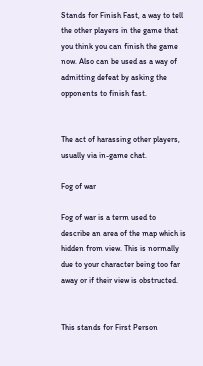Stands for Finish Fast, a way to tell the other players in the game that you think you can finish the game now. Also can be used as a way of admitting defeat by asking the opponents to finish fast.


The act of harassing other players, usually via in-game chat.

Fog of war

Fog of war is a term used to describe an area of the map which is hidden from view. This is normally due to your character being too far away or if their view is obstructed.


This stands for First Person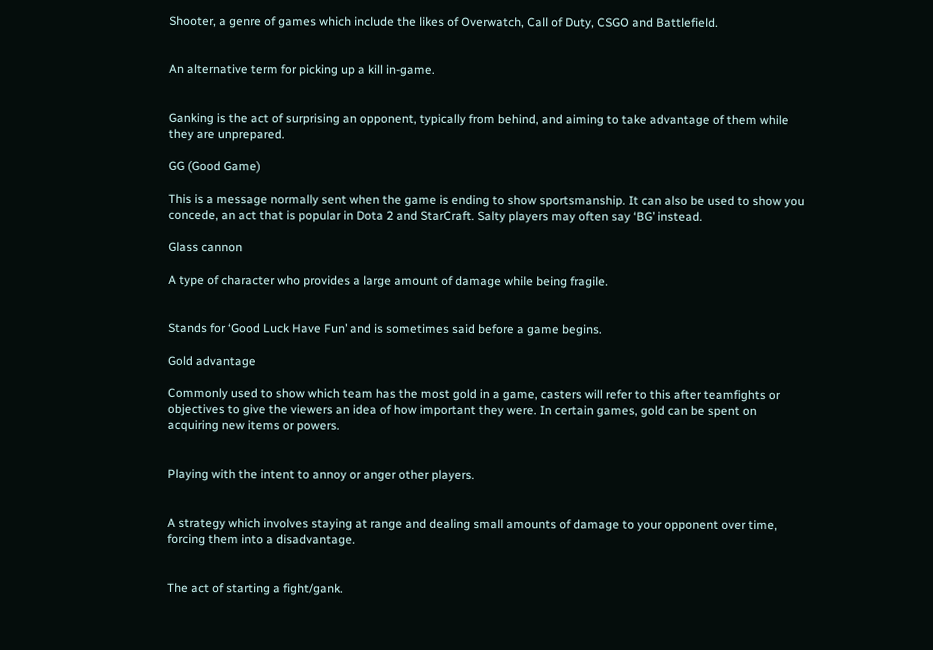Shooter, a genre of games which include the likes of Overwatch, Call of Duty, CSGO and Battlefield.


An alternative term for picking up a kill in-game.


Ganking is the act of surprising an opponent, typically from behind, and aiming to take advantage of them while they are unprepared.

GG (Good Game)

This is a message normally sent when the game is ending to show sportsmanship. It can also be used to show you concede, an act that is popular in Dota 2 and StarCraft. Salty players may often say ‘BG’ instead.

Glass cannon

A type of character who provides a large amount of damage while being fragile.


Stands for ‘Good Luck Have Fun’ and is sometimes said before a game begins.

Gold advantage

Commonly used to show which team has the most gold in a game, casters will refer to this after teamfights or objectives to give the viewers an idea of how important they were. In certain games, gold can be spent on acquiring new items or powers.


Playing with the intent to annoy or anger other players.


A strategy which involves staying at range and dealing small amounts of damage to your opponent over time, forcing them into a disadvantage.


The act of starting a fight/gank.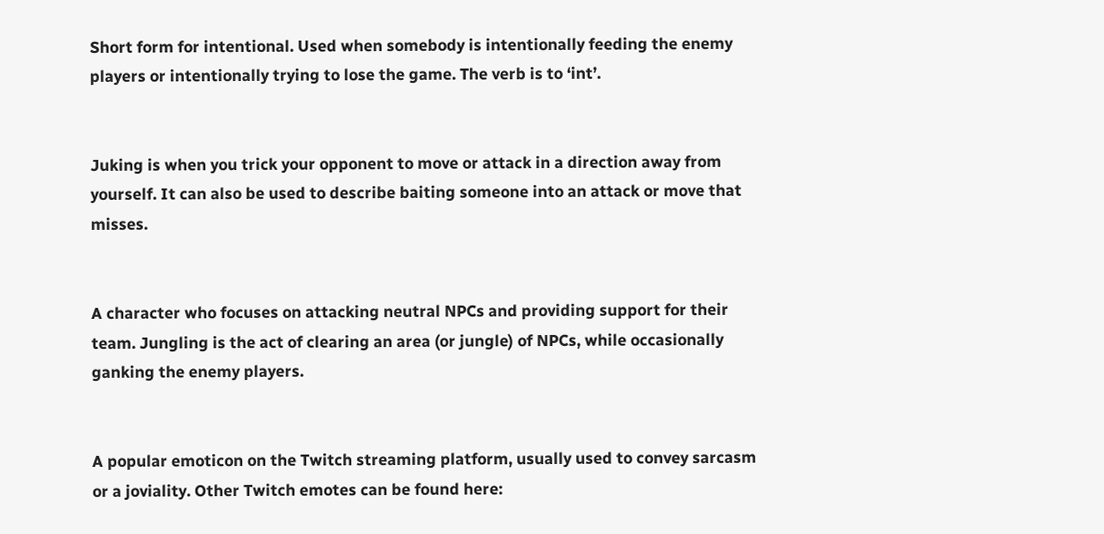Short form for intentional. Used when somebody is intentionally feeding the enemy players or intentionally trying to lose the game. The verb is to ‘int’.


Juking is when you trick your opponent to move or attack in a direction away from yourself. It can also be used to describe baiting someone into an attack or move that misses.


A character who focuses on attacking neutral NPCs and providing support for their team. Jungling is the act of clearing an area (or jungle) of NPCs, while occasionally ganking the enemy players.


A popular emoticon on the Twitch streaming platform, usually used to convey sarcasm or a joviality. Other Twitch emotes can be found here: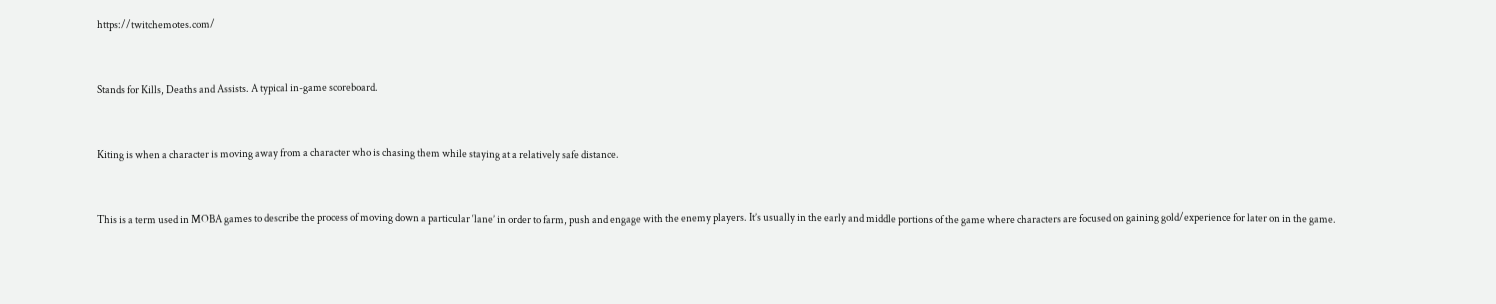https://twitchemotes.com/


Stands for Kills, Deaths and Assists. A typical in-game scoreboard.


Kiting is when a character is moving away from a character who is chasing them while staying at a relatively safe distance.


This is a term used in MOBA games to describe the process of moving down a particular ‘lane’ in order to farm, push and engage with the enemy players. It’s usually in the early and middle portions of the game where characters are focused on gaining gold/experience for later on in the game.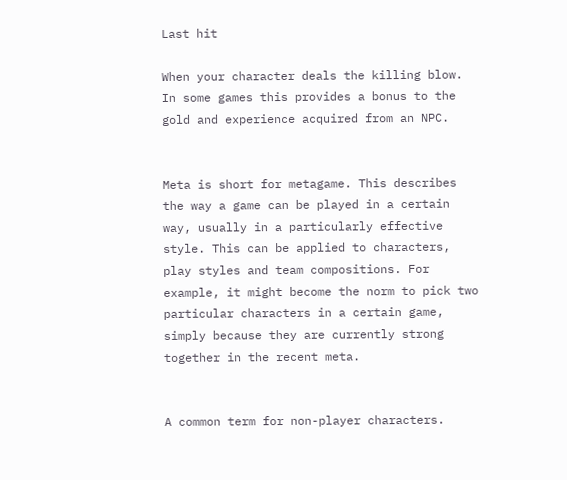Last hit

When your character deals the killing blow. In some games this provides a bonus to the gold and experience acquired from an NPC.


Meta is short for metagame. This describes the way a game can be played in a certain way, usually in a particularly effective style. This can be applied to characters, play styles and team compositions. For example, it might become the norm to pick two particular characters in a certain game, simply because they are currently strong together in the recent meta.


A common term for non-player characters.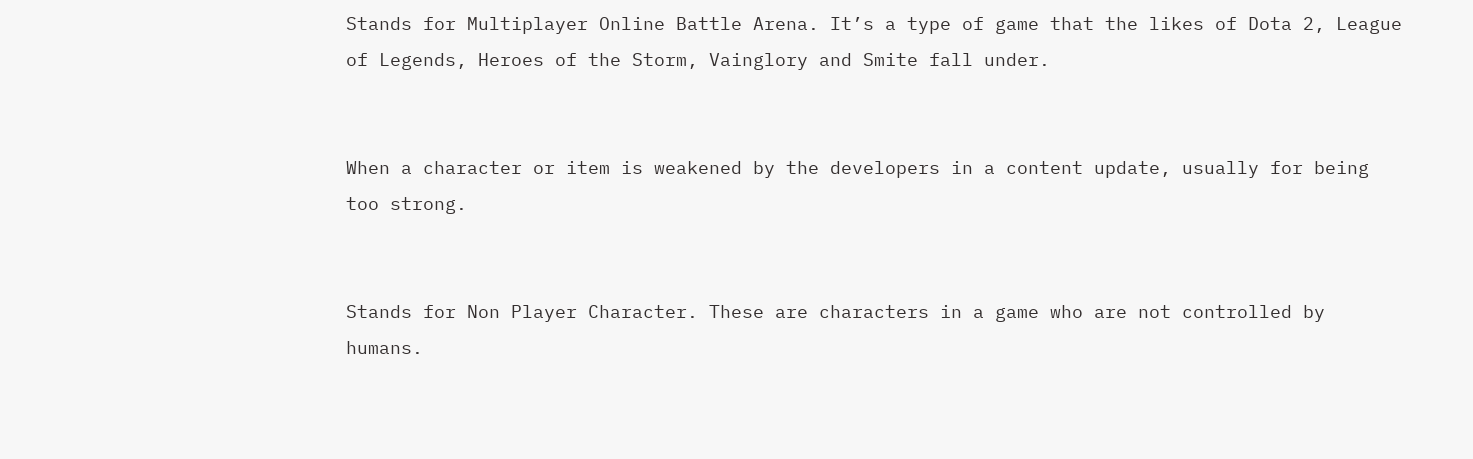Stands for Multiplayer Online Battle Arena. It’s a type of game that the likes of Dota 2, League of Legends, Heroes of the Storm, Vainglory and Smite fall under.


When a character or item is weakened by the developers in a content update, usually for being too strong.


Stands for Non Player Character. These are characters in a game who are not controlled by humans.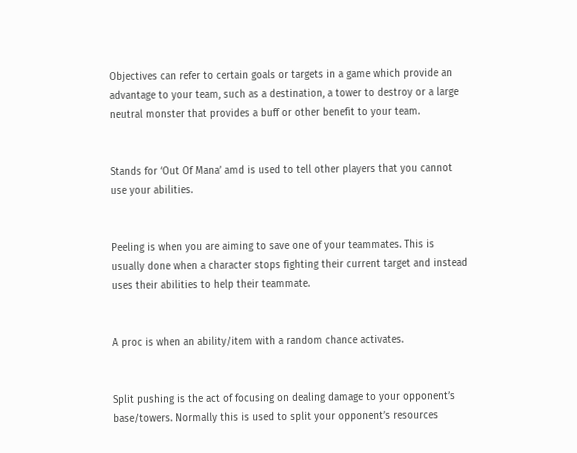Objectives can refer to certain goals or targets in a game which provide an advantage to your team, such as a destination, a tower to destroy or a large neutral monster that provides a buff or other benefit to your team.


Stands for ‘Out Of Mana’ amd is used to tell other players that you cannot use your abilities.


Peeling is when you are aiming to save one of your teammates. This is usually done when a character stops fighting their current target and instead uses their abilities to help their teammate.


A proc is when an ability/item with a random chance activates.


Split pushing is the act of focusing on dealing damage to your opponent’s base/towers. Normally this is used to split your opponent’s resources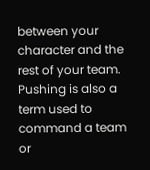between your character and the rest of your team. Pushing is also a term used to command a team or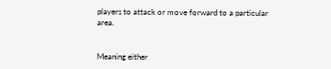players to attack or move forward to a particular area.


Meaning either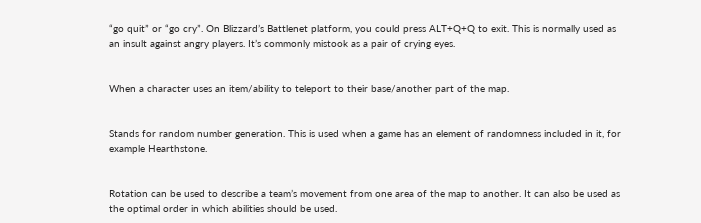“go quit” or “go cry”. On Blizzard’s Battlenet platform, you could press ALT+Q+Q to exit. This is normally used as an insult against angry players. It’s commonly mistook as a pair of crying eyes.


When a character uses an item/ability to teleport to their base/another part of the map.


Stands for random number generation. This is used when a game has an element of randomness included in it, for example Hearthstone.


Rotation can be used to describe a team’s movement from one area of the map to another. It can also be used as the optimal order in which abilities should be used.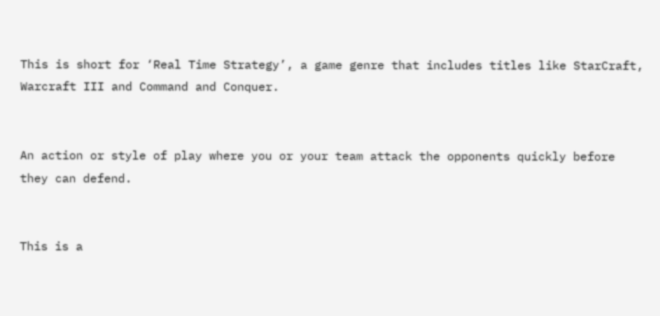This is short for ‘Real Time Strategy’, a game genre that includes titles like StarCraft, Warcraft III and Command and Conquer.


An action or style of play where you or your team attack the opponents quickly before they can defend.


This is a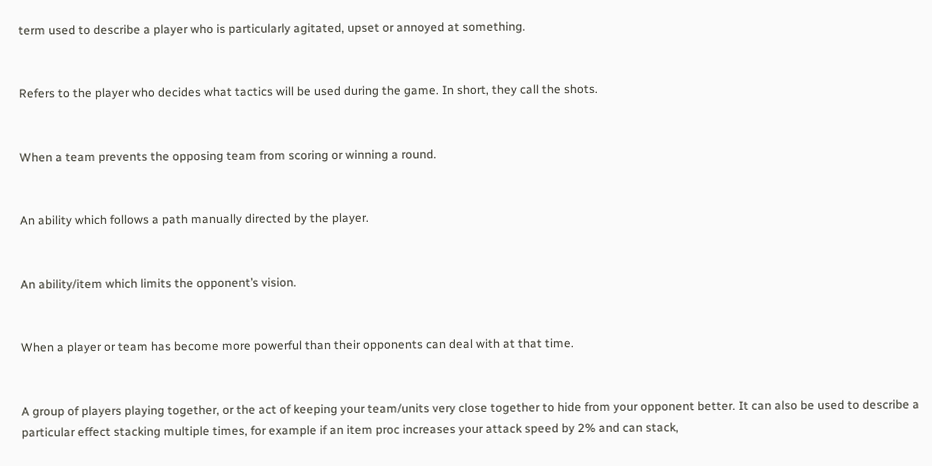term used to describe a player who is particularly agitated, upset or annoyed at something.


Refers to the player who decides what tactics will be used during the game. In short, they call the shots.


When a team prevents the opposing team from scoring or winning a round.


An ability which follows a path manually directed by the player.


An ability/item which limits the opponent’s vision.


When a player or team has become more powerful than their opponents can deal with at that time.


A group of players playing together, or the act of keeping your team/units very close together to hide from your opponent better. It can also be used to describe a particular effect stacking multiple times, for example if an item proc increases your attack speed by 2% and can stack,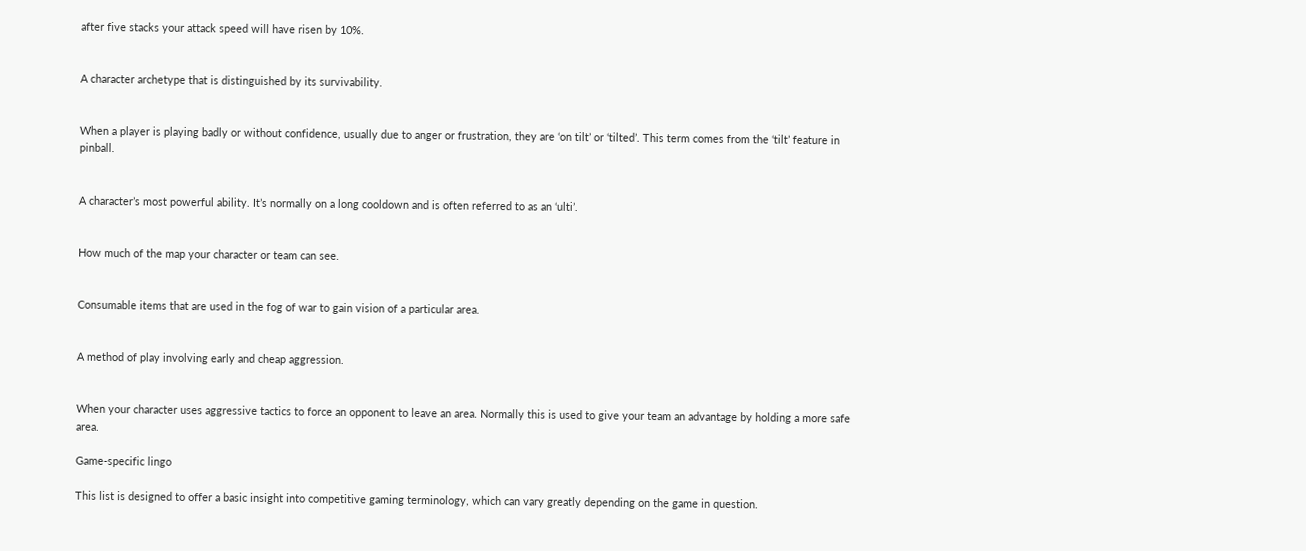after five stacks your attack speed will have risen by 10%.


A character archetype that is distinguished by its survivability.


When a player is playing badly or without confidence, usually due to anger or frustration, they are ‘on tilt’ or ‘tilted’. This term comes from the ‘tilt’ feature in pinball.


A character’s most powerful ability. It’s normally on a long cooldown and is often referred to as an ‘ulti’.


How much of the map your character or team can see.


Consumable items that are used in the fog of war to gain vision of a particular area.


A method of play involving early and cheap aggression.


When your character uses aggressive tactics to force an opponent to leave an area. Normally this is used to give your team an advantage by holding a more safe area.

Game-specific lingo

This list is designed to offer a basic insight into competitive gaming terminology, which can vary greatly depending on the game in question.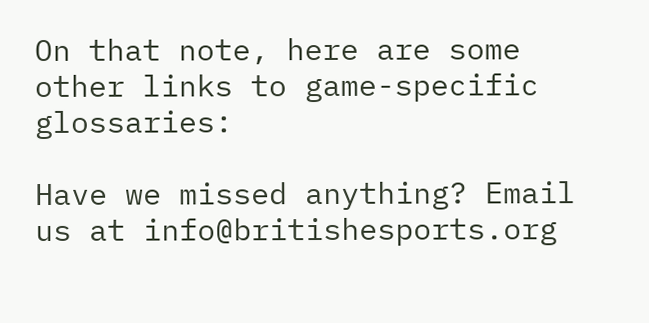On that note, here are some other links to game-specific glossaries:

Have we missed anything? Email us at info@britishesports.org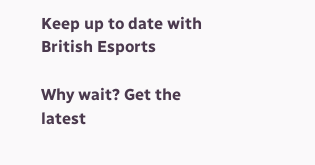Keep up to date with British Esports

Why wait? Get the latest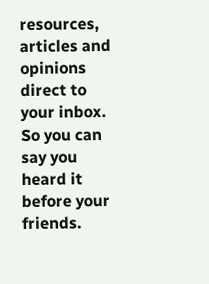resources, articles and opinions direct to your inbox.
So you can say you heard it before your friends.